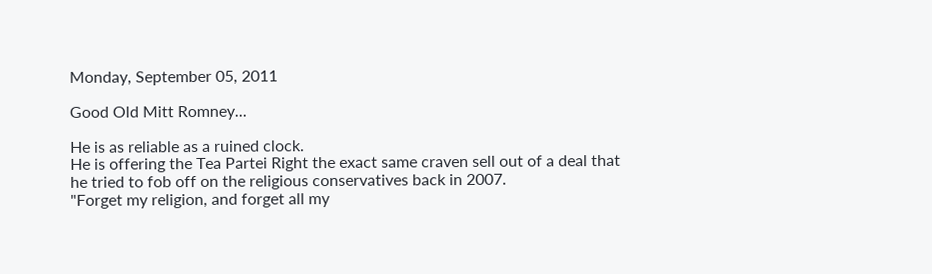Monday, September 05, 2011

Good Old Mitt Romney...

He is as reliable as a ruined clock.
He is offering the Tea Partei Right the exact same craven sell out of a deal that he tried to fob off on the religious conservatives back in 2007.
"Forget my religion, and forget all my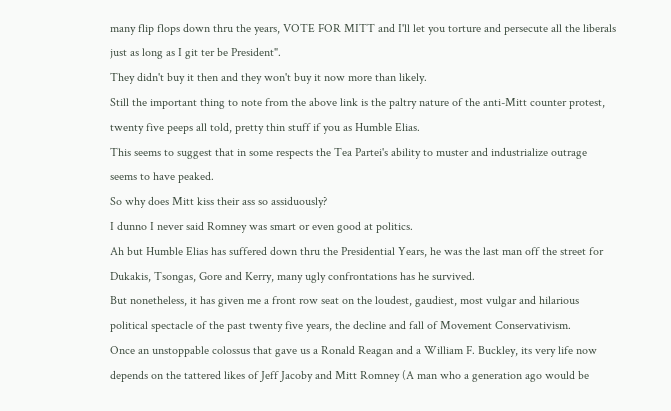many flip flops down thru the years, VOTE FOR MITT and I'll let you torture and persecute all the liberals just as long as I git ter be President".
They didn't buy it then and they won't buy it now more than likely.
Still the important thing to note from the above link is the paltry nature of the anti-Mitt counter protest, twenty five peeps all told, pretty thin stuff if you as Humble Elias.
This seems to suggest that in some respects the Tea Partei's ability to muster and industrialize outrage seems to have peaked.
So why does Mitt kiss their ass so assiduously?
I dunno I never said Romney was smart or even good at politics.
Ah but Humble Elias has suffered down thru the Presidential Years, he was the last man off the street for Dukakis, Tsongas, Gore and Kerry, many ugly confrontations has he survived.
But nonetheless, it has given me a front row seat on the loudest, gaudiest, most vulgar and hilarious political spectacle of the past twenty five years, the decline and fall of Movement Conservativism.
Once an unstoppable colossus that gave us a Ronald Reagan and a William F. Buckley, its very life now depends on the tattered likes of Jeff Jacoby and Mitt Romney (A man who a generation ago would be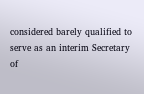considered barely qualified to serve as an interim Secretary of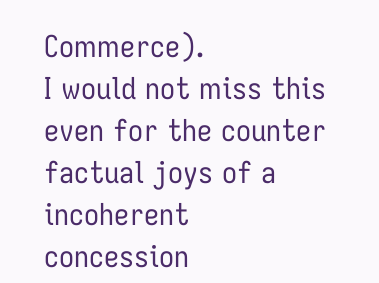Commerce).
I would not miss this even for the counter factual joys of a incoherent concession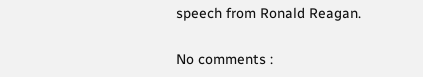speech from Ronald Reagan.

No comments :